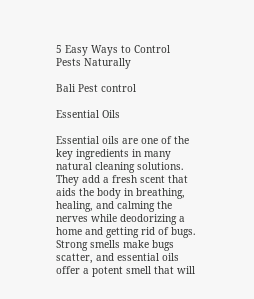5 Easy Ways to Control Pests Naturally

Bali Pest control

Essential Oils

Essential oils are one of the key ingredients in many natural cleaning solutions. They add a fresh scent that aids the body in breathing, healing, and calming the nerves while deodorizing a home and getting rid of bugs. Strong smells make bugs scatter, and essential oils offer a potent smell that will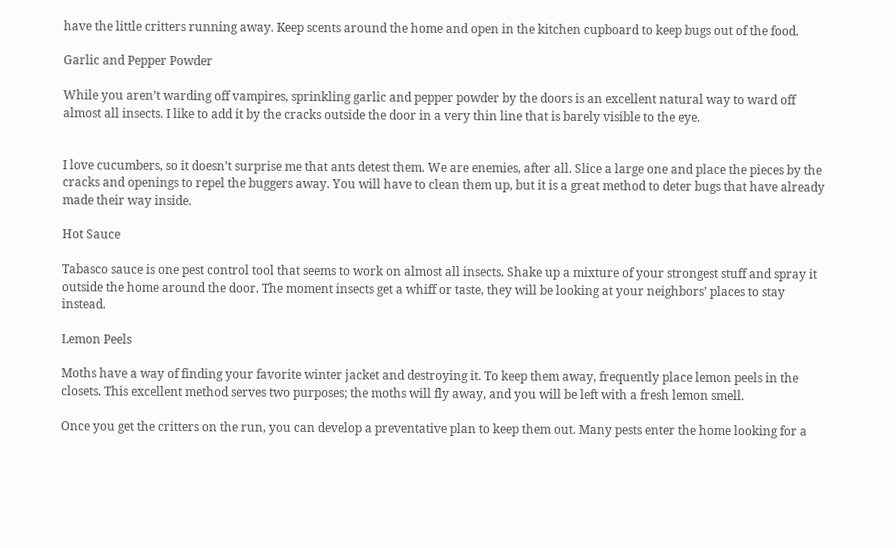have the little critters running away. Keep scents around the home and open in the kitchen cupboard to keep bugs out of the food.

Garlic and Pepper Powder

While you aren’t warding off vampires, sprinkling garlic and pepper powder by the doors is an excellent natural way to ward off almost all insects. I like to add it by the cracks outside the door in a very thin line that is barely visible to the eye.


I love cucumbers, so it doesn’t surprise me that ants detest them. We are enemies, after all. Slice a large one and place the pieces by the cracks and openings to repel the buggers away. You will have to clean them up, but it is a great method to deter bugs that have already made their way inside.

Hot Sauce

Tabasco sauce is one pest control tool that seems to work on almost all insects. Shake up a mixture of your strongest stuff and spray it outside the home around the door. The moment insects get a whiff or taste, they will be looking at your neighbors’ places to stay instead.

Lemon Peels

Moths have a way of finding your favorite winter jacket and destroying it. To keep them away, frequently place lemon peels in the closets. This excellent method serves two purposes; the moths will fly away, and you will be left with a fresh lemon smell.

Once you get the critters on the run, you can develop a preventative plan to keep them out. Many pests enter the home looking for a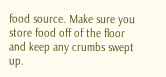food source. Make sure you store food off of the floor and keep any crumbs swept up.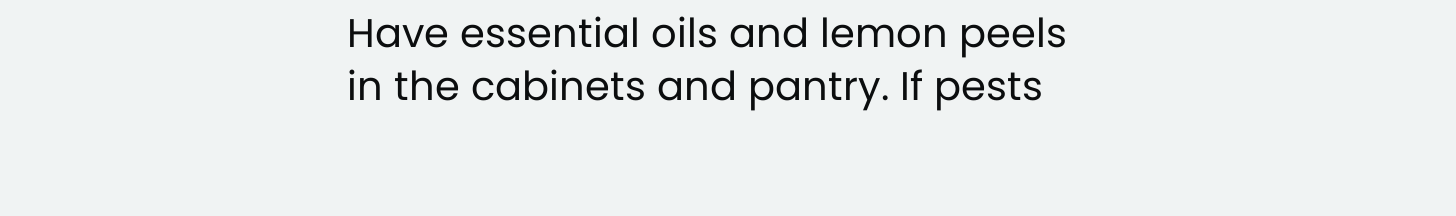Have essential oils and lemon peels in the cabinets and pantry. If pests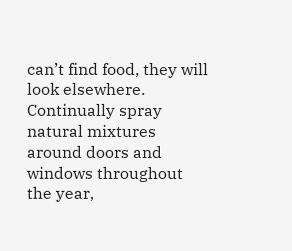can’t find food, they will look elsewhere. Continually spray natural mixtures around doors and windows throughout the year,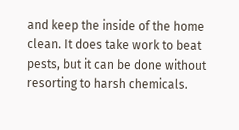and keep the inside of the home clean. It does take work to beat pests, but it can be done without resorting to harsh chemicals.